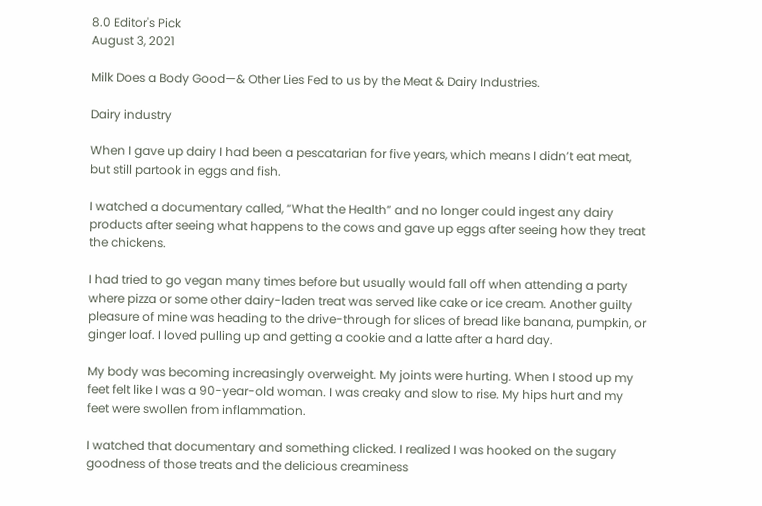8.0 Editor's Pick
August 3, 2021

Milk Does a Body Good—& Other Lies Fed to us by the Meat & Dairy Industries.

Dairy industry

When I gave up dairy I had been a pescatarian for five years, which means I didn’t eat meat, but still partook in eggs and fish.

I watched a documentary called, “What the Health” and no longer could ingest any dairy products after seeing what happens to the cows and gave up eggs after seeing how they treat the chickens.

I had tried to go vegan many times before but usually would fall off when attending a party where pizza or some other dairy-laden treat was served like cake or ice cream. Another guilty pleasure of mine was heading to the drive-through for slices of bread like banana, pumpkin, or ginger loaf. I loved pulling up and getting a cookie and a latte after a hard day.

My body was becoming increasingly overweight. My joints were hurting. When I stood up my feet felt like I was a 90-year-old woman. I was creaky and slow to rise. My hips hurt and my feet were swollen from inflammation.

I watched that documentary and something clicked. I realized I was hooked on the sugary goodness of those treats and the delicious creaminess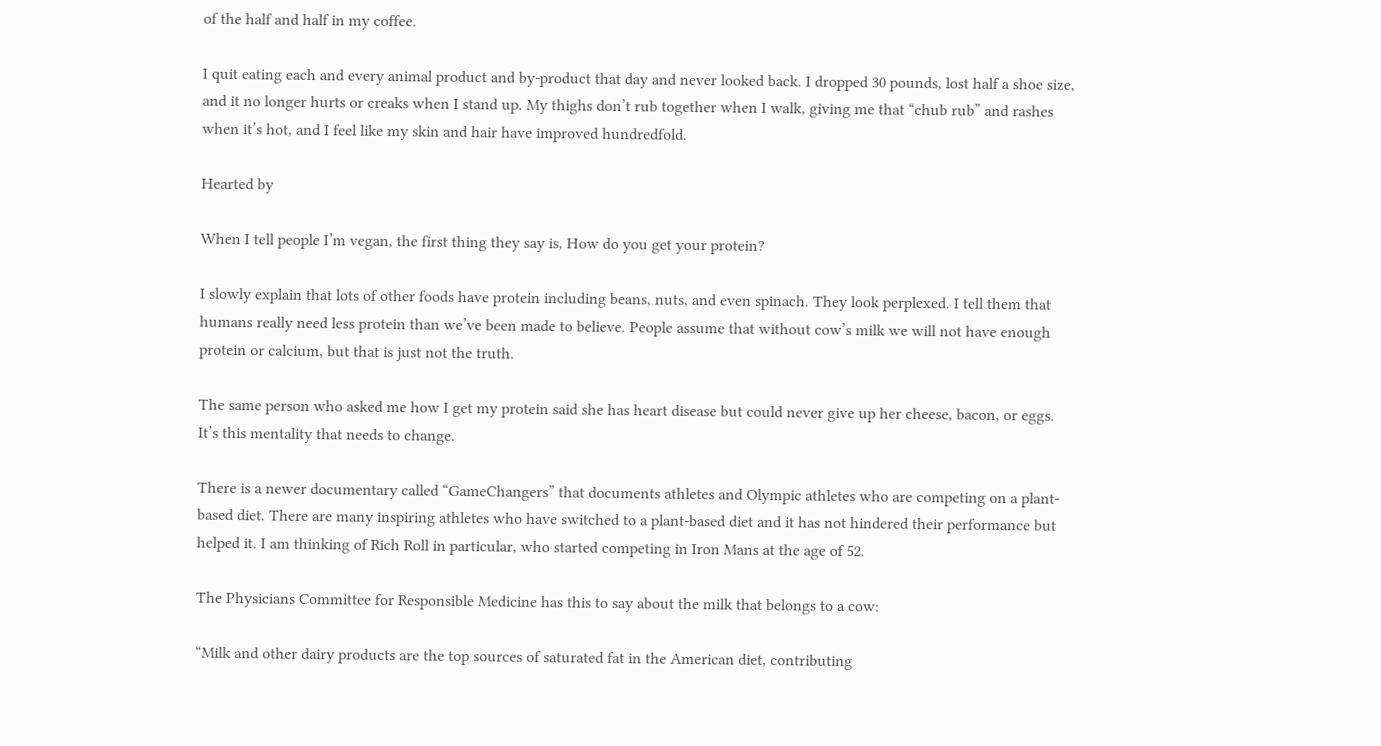of the half and half in my coffee.

I quit eating each and every animal product and by-product that day and never looked back. I dropped 30 pounds, lost half a shoe size, and it no longer hurts or creaks when I stand up. My thighs don’t rub together when I walk, giving me that “chub rub” and rashes when it’s hot, and I feel like my skin and hair have improved hundredfold.

Hearted by

When I tell people I’m vegan, the first thing they say is, How do you get your protein?

I slowly explain that lots of other foods have protein including beans, nuts, and even spinach. They look perplexed. I tell them that humans really need less protein than we’ve been made to believe. People assume that without cow’s milk we will not have enough protein or calcium, but that is just not the truth.

The same person who asked me how I get my protein said she has heart disease but could never give up her cheese, bacon, or eggs. It’s this mentality that needs to change.

There is a newer documentary called “GameChangers” that documents athletes and Olympic athletes who are competing on a plant-based diet. There are many inspiring athletes who have switched to a plant-based diet and it has not hindered their performance but helped it. I am thinking of Rich Roll in particular, who started competing in Iron Mans at the age of 52.

The Physicians Committee for Responsible Medicine has this to say about the milk that belongs to a cow:

“Milk and other dairy products are the top sources of saturated fat in the American diet, contributing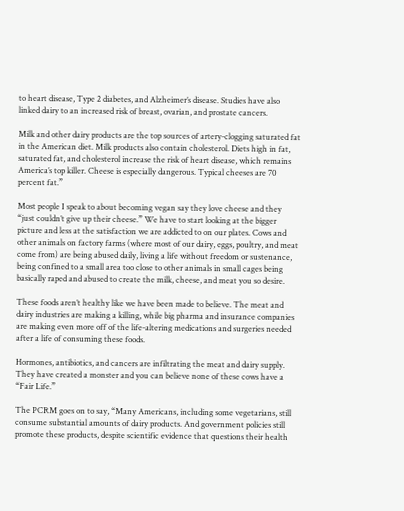to heart disease, Type 2 diabetes, and Alzheimer’s disease. Studies have also linked dairy to an increased risk of breast, ovarian, and prostate cancers.

Milk and other dairy products are the top sources of artery-clogging saturated fat in the American diet. Milk products also contain cholesterol. Diets high in fat, saturated fat, and cholesterol increase the risk of heart disease, which remains America’s top killer. Cheese is especially dangerous. Typical cheeses are 70 percent fat.”

Most people I speak to about becoming vegan say they love cheese and they “just couldn’t give up their cheese.” We have to start looking at the bigger picture and less at the satisfaction we are addicted to on our plates. Cows and other animals on factory farms (where most of our dairy, eggs, poultry, and meat come from) are being abused daily, living a life without freedom or sustenance, being confined to a small area too close to other animals in small cages being basically raped and abused to create the milk, cheese, and meat you so desire.

These foods aren’t healthy like we have been made to believe. The meat and dairy industries are making a killing, while big pharma and insurance companies are making even more off of the life-altering medications and surgeries needed after a life of consuming these foods.

Hormones, antibiotics, and cancers are infiltrating the meat and dairy supply. They have created a monster and you can believe none of these cows have a “Fair Life.”

The PCRM goes on to say, “Many Americans, including some vegetarians, still consume substantial amounts of dairy products. And government policies still promote these products, despite scientific evidence that questions their health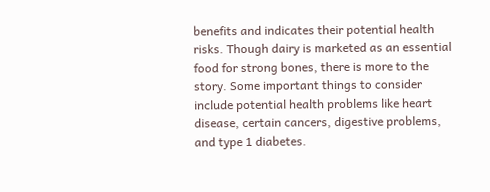benefits and indicates their potential health risks. Though dairy is marketed as an essential food for strong bones, there is more to the story. Some important things to consider include potential health problems like heart disease, certain cancers, digestive problems, and type 1 diabetes.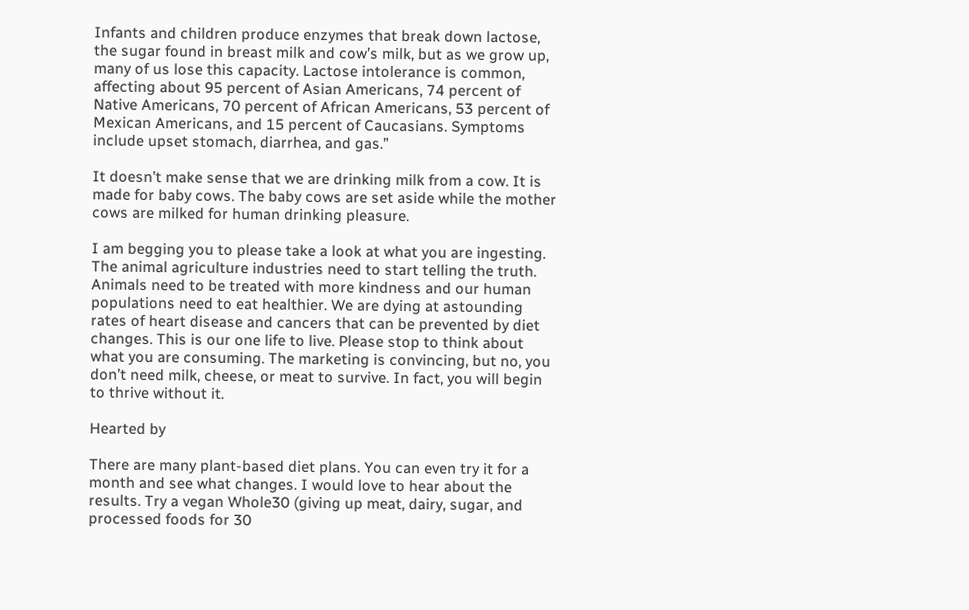Infants and children produce enzymes that break down lactose, the sugar found in breast milk and cow’s milk, but as we grow up, many of us lose this capacity. Lactose intolerance is common, affecting about 95 percent of Asian Americans, 74 percent of Native Americans, 70 percent of African Americans, 53 percent of Mexican Americans, and 15 percent of Caucasians. Symptoms include upset stomach, diarrhea, and gas.”

It doesn’t make sense that we are drinking milk from a cow. It is made for baby cows. The baby cows are set aside while the mother cows are milked for human drinking pleasure.

I am begging you to please take a look at what you are ingesting. The animal agriculture industries need to start telling the truth. Animals need to be treated with more kindness and our human populations need to eat healthier. We are dying at astounding rates of heart disease and cancers that can be prevented by diet changes. This is our one life to live. Please stop to think about what you are consuming. The marketing is convincing, but no, you don’t need milk, cheese, or meat to survive. In fact, you will begin to thrive without it.

Hearted by

There are many plant-based diet plans. You can even try it for a month and see what changes. I would love to hear about the results. Try a vegan Whole30 (giving up meat, dairy, sugar, and processed foods for 30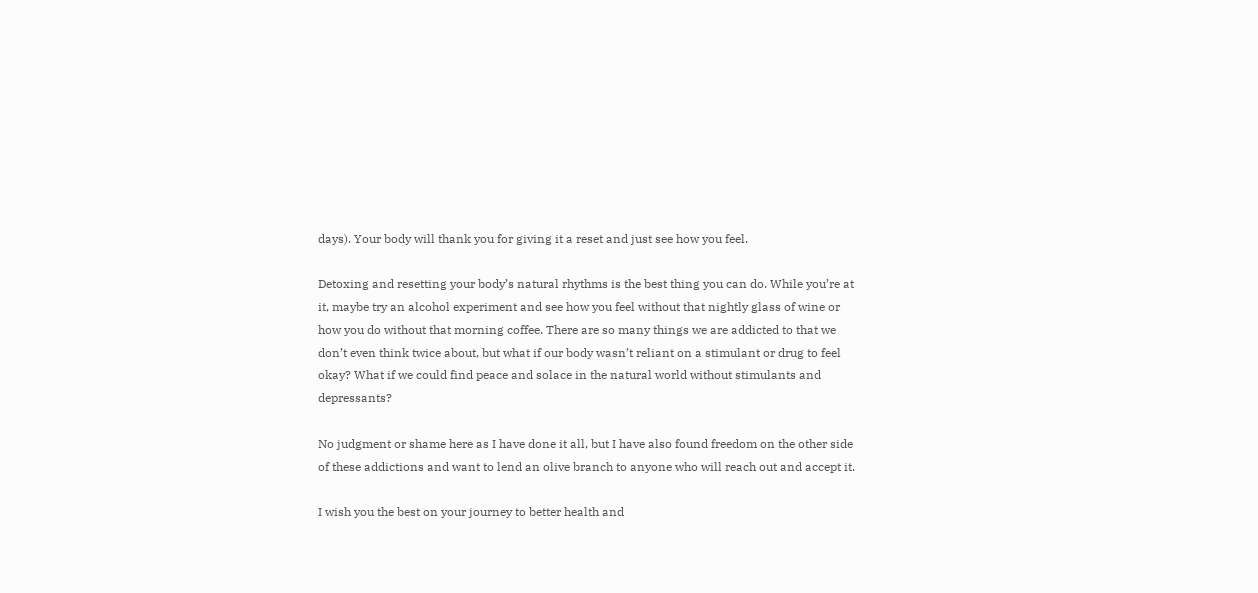days). Your body will thank you for giving it a reset and just see how you feel.

Detoxing and resetting your body’s natural rhythms is the best thing you can do. While you’re at it, maybe try an alcohol experiment and see how you feel without that nightly glass of wine or how you do without that morning coffee. There are so many things we are addicted to that we don’t even think twice about, but what if our body wasn’t reliant on a stimulant or drug to feel okay? What if we could find peace and solace in the natural world without stimulants and depressants?

No judgment or shame here as I have done it all, but I have also found freedom on the other side of these addictions and want to lend an olive branch to anyone who will reach out and accept it.

I wish you the best on your journey to better health and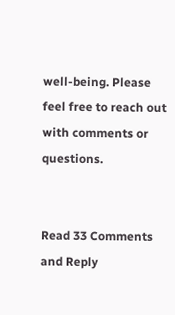well-being. Please feel free to reach out with comments or questions.


Read 33 Comments and Reply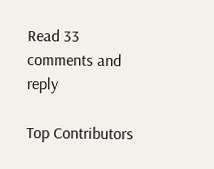Read 33 comments and reply

Top Contributors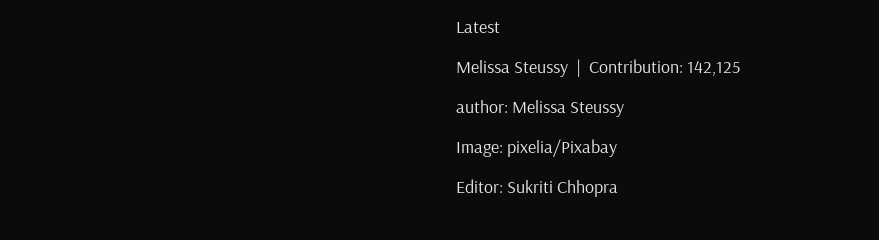Latest

Melissa Steussy  |  Contribution: 142,125

author: Melissa Steussy

Image: pixelia/Pixabay

Editor: Sukriti Chhopra